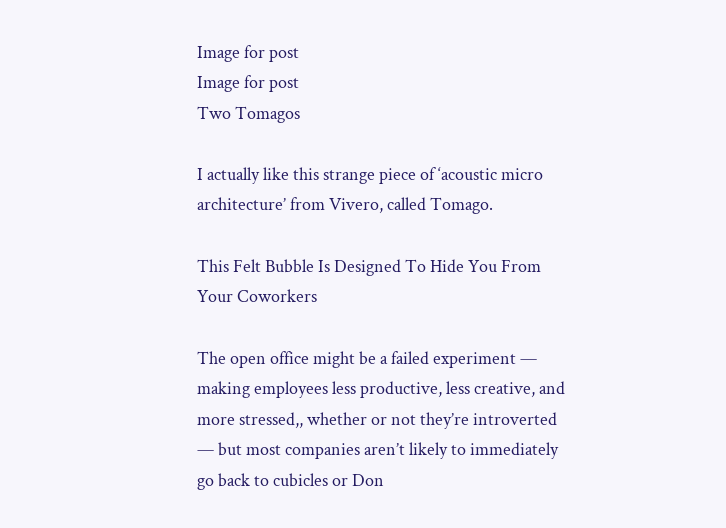Image for post
Image for post
Two Tomagos

I actually like this strange piece of ‘acoustic micro architecture’ from Vivero, called Tomago.

This Felt Bubble Is Designed To Hide You From Your Coworkers

The open office might be a failed experiment — making employees less productive, less creative, and more stressed,, whether or not they’re introverted — but most companies aren’t likely to immediately go back to cubicles or Don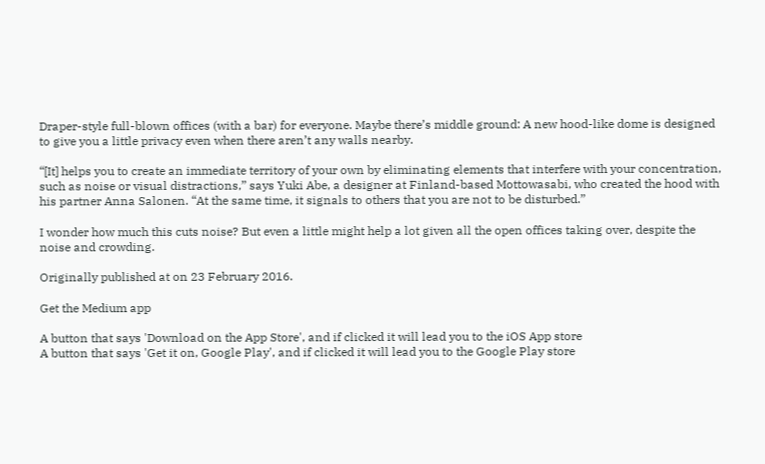Draper-style full-blown offices (with a bar) for everyone. Maybe there’s middle ground: A new hood-like dome is designed to give you a little privacy even when there aren’t any walls nearby.

“[It] helps you to create an immediate territory of your own by eliminating elements that interfere with your concentration, such as noise or visual distractions,” says Yuki Abe, a designer at Finland-based Mottowasabi, who created the hood with his partner Anna Salonen. “At the same time, it signals to others that you are not to be disturbed.”

I wonder how much this cuts noise? But even a little might help a lot given all the open offices taking over, despite the noise and crowding.

Originally published at on 23 February 2016.

Get the Medium app

A button that says 'Download on the App Store', and if clicked it will lead you to the iOS App store
A button that says 'Get it on, Google Play', and if clicked it will lead you to the Google Play store